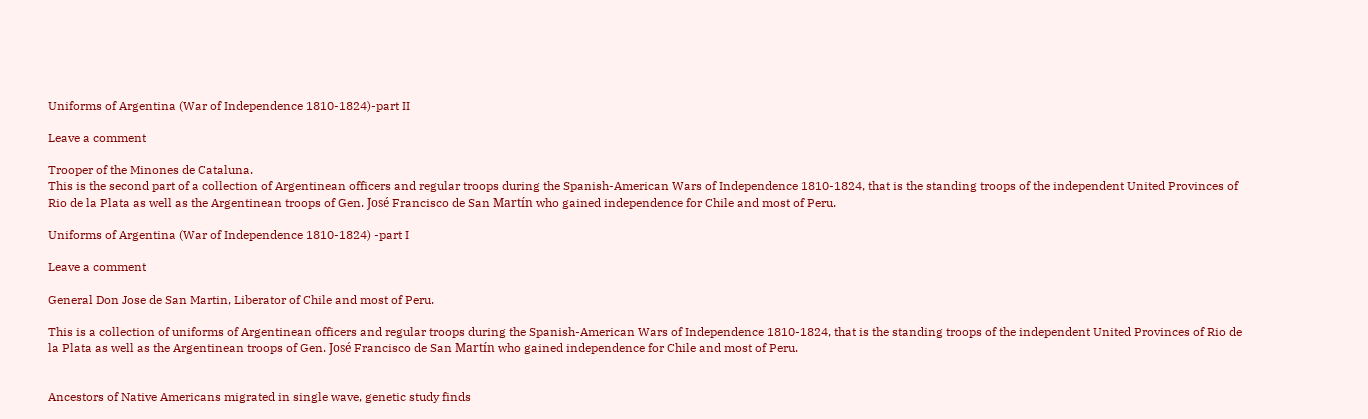Uniforms of Argentina (War of Independence 1810-1824)-part II

Leave a comment

Trooper of the Minones de Cataluna.
This is the second part of a collection of Argentinean officers and regular troops during the Spanish-American Wars of Independence 1810-1824, that is the standing troops of the independent United Provinces of Rio de la Plata as well as the Argentinean troops of Gen. José Francisco de San Martín who gained independence for Chile and most of Peru.

Uniforms of Argentina (War of Independence 1810-1824) -part I

Leave a comment

General Don Jose de San Martin, Liberator of Chile and most of Peru.

This is a collection of uniforms of Argentinean officers and regular troops during the Spanish-American Wars of Independence 1810-1824, that is the standing troops of the independent United Provinces of Rio de la Plata as well as the Argentinean troops of Gen. José Francisco de San Martín who gained independence for Chile and most of Peru.


Ancestors of Native Americans migrated in single wave, genetic study finds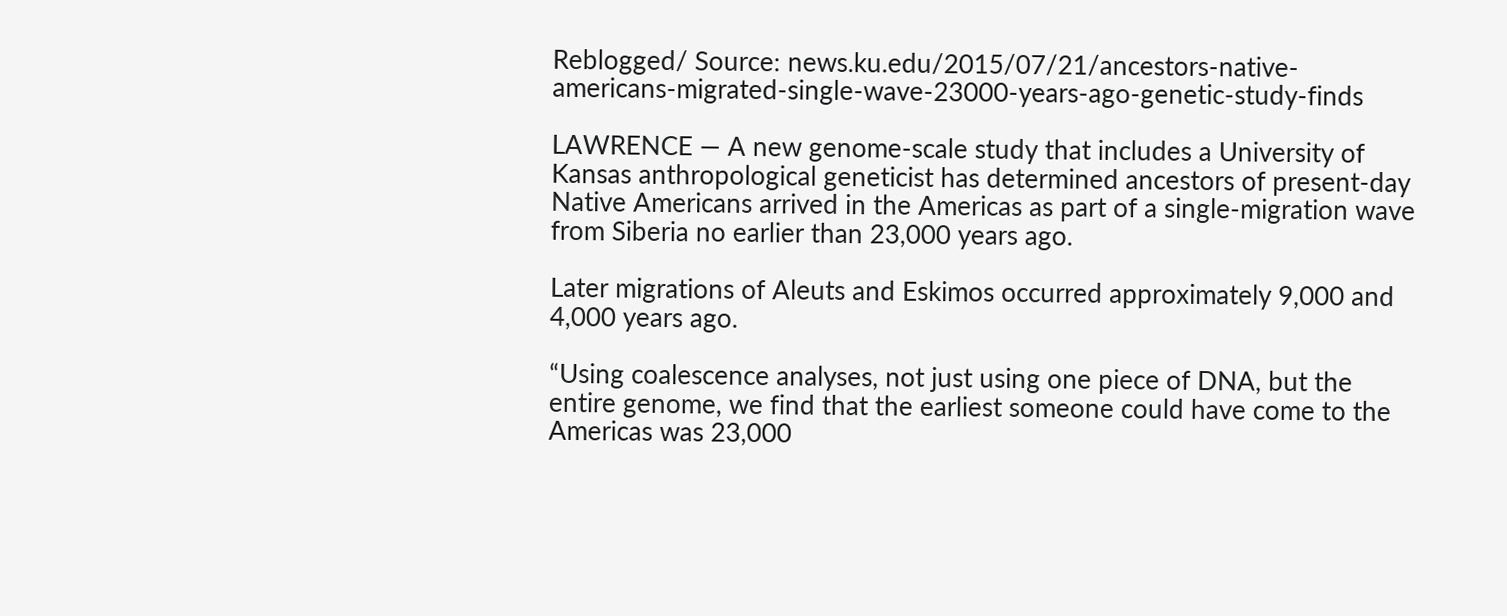Reblogged/ Source: news.ku.edu/2015/07/21/ancestors-native-americans-migrated-single-wave-23000-years-ago-genetic-study-finds

LAWRENCE — A new genome-scale study that includes a University of Kansas anthropological geneticist has determined ancestors of present-day Native Americans arrived in the Americas as part of a single-migration wave from Siberia no earlier than 23,000 years ago.

Later migrations of Aleuts and Eskimos occurred approximately 9,000 and 4,000 years ago.

“Using coalescence analyses, not just using one piece of DNA, but the entire genome, we find that the earliest someone could have come to the Americas was 23,000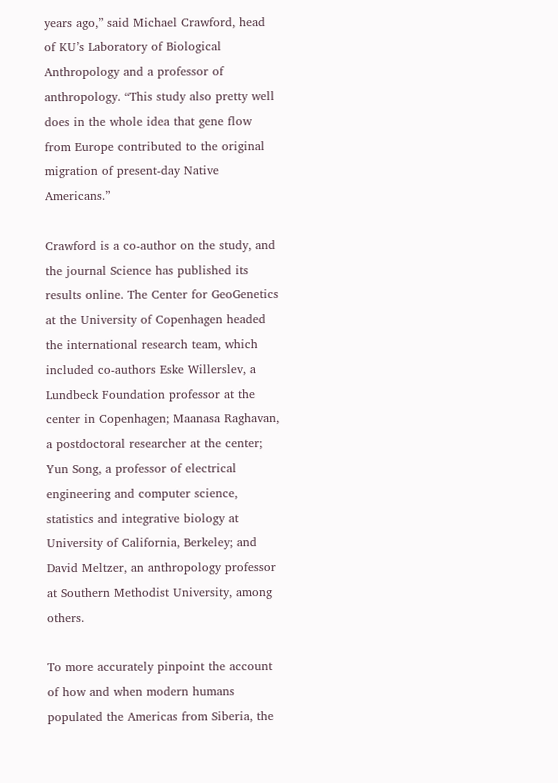years ago,” said Michael Crawford, head of KU’s Laboratory of Biological Anthropology and a professor of anthropology. “This study also pretty well does in the whole idea that gene flow from Europe contributed to the original migration of present-day Native Americans.”

Crawford is a co-author on the study, and the journal Science has published its results online. The Center for GeoGenetics at the University of Copenhagen headed the international research team, which included co-authors Eske Willerslev, a Lundbeck Foundation professor at the center in Copenhagen; Maanasa Raghavan, a postdoctoral researcher at the center; Yun Song, a professor of electrical engineering and computer science, statistics and integrative biology at University of California, Berkeley; and David Meltzer, an anthropology professor at Southern Methodist University, among others.

To more accurately pinpoint the account of how and when modern humans populated the Americas from Siberia, the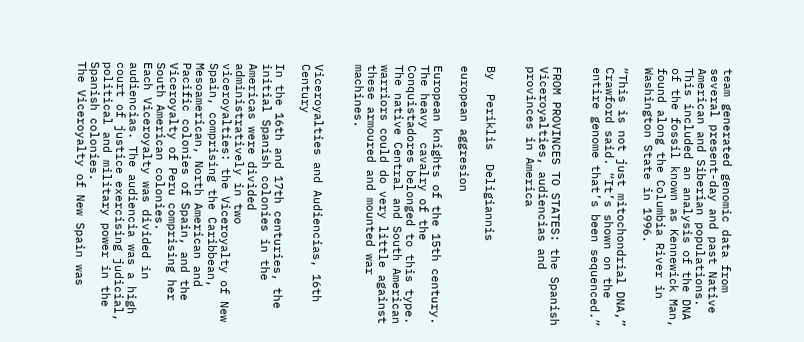team generated genomic data from several present-day and past Native American and Siberian populations. This included an analysis of the DNA of the fossil known as Kennewick Man, found along the Columbia River in Washington State in 1996.

“This is not just mitochondrial DNA,” Crawford said. “It’s shown on the entire genome that’s been sequenced.”


FROM PROVINCES TO STATES: the Spanish Viceroyalties, audiencias and provinces in America


By  Periklis  Deligiannis

european aggresion

European knights of the 15th century. The heavy  cavalry of the Conquistadores belonged to this type. The native Central and South American warriors could do very little against these armoured and mounted war machines.


Viceroyalties and Audiencias, 16th Century

In the 16th and 17th centuries, the initial Spanish colonies in the Americas were divided administratively in two viceroyalties: the Viceroyalty of New Spain, comprising the Caribbean, Mesoamerican, North American and Pacific colonies of Spain, and the Viceroyalty of Peru comprising her South American colonies.
Each Viceroyalty was divided in audiencias. The audiencia was a high court of justice exercising judicial, political and military power in the Spanish colonies.
The Viceroyalty of New Spain was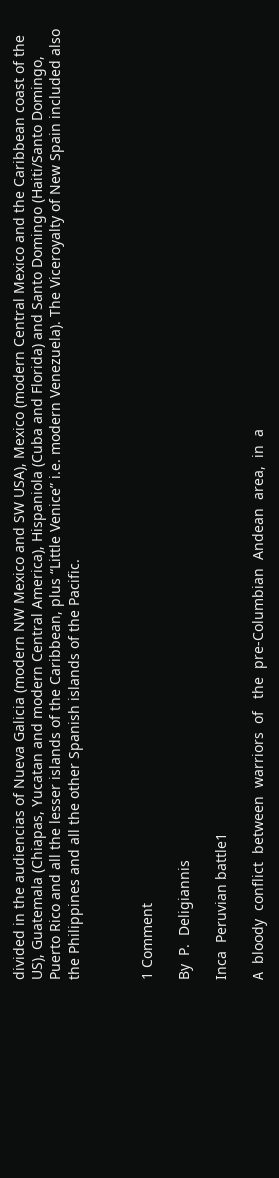divided in the audiencias of Nueva Galicia (modern NW Mexico and SW USA), Mexico (modern Central Mexico and the Caribbean coast of the US), Guatemala (Chiapas, Yucatan and modern Central America), Hispaniola (Cuba and Florida) and Santo Domingo (Haiti/Santo Domingo, Puerto Rico and all the lesser islands of the Caribbean, plus “Little Venice” i.e. modern Venezuela). The Viceroyalty of New Spain included also the Philippines and all the other Spanish islands of the Pacific.



1 Comment

By  P.  Deligiannis

Inca  Peruvian battle1

Α  bloody  conflict  between  warriors  of   the  pre-Columbian  Andean  area,  in  a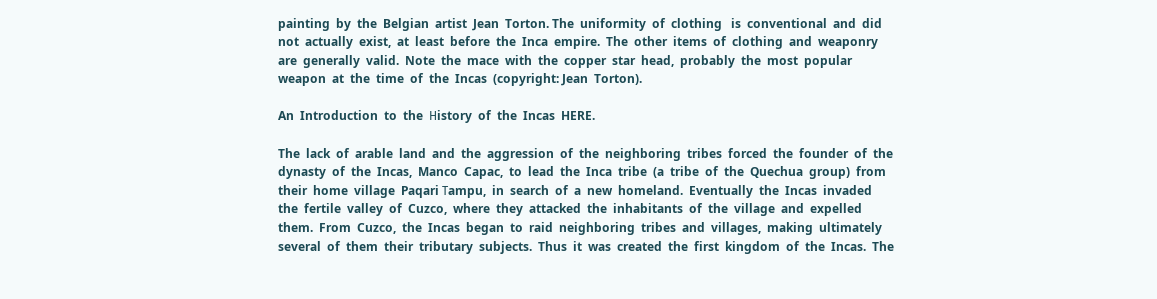painting  by  the  Belgian  artist  Jean  Torton. The  uniformity  of  clothing   is  conventional  and  did  not  actually  exist,  at  least  before  the  Inca  empire.  The  other  items  of  clothing  and  weaponry  are  generally  valid.  Note  the  mace  with  the  copper  star  head,  probably  the  most  popular  weapon  at  the  time  of  the  Incas  (copyright: Jean  Torton).

An  Introduction  to  the  Ηistory  of  the  Incas  HERE.

The  lack  of  arable  land  and  the  aggression  of  the  neighboring  tribes  forced  the  founder  of  the  dynasty  of  the  Incas,  Manco  Capac,  to  lead  the  Inca  tribe  (a  tribe  of  the  Quechua  group)  from  their  home  village  Paqari Τampu,  in  search  of  a  new  homeland.  Eventually  the  Incas  invaded  the  fertile  valley  of  Cuzco,  where  they  attacked  the  inhabitants  of  the  village  and  expelled  them.  From  Cuzco,  the  Incas  began  to  raid  neighboring  tribes  and  villages,  making  ultimately  several  of  them  their  tributary  subjects.  Thus  it  was  created  the  first  kingdom  of  the  Incas.  The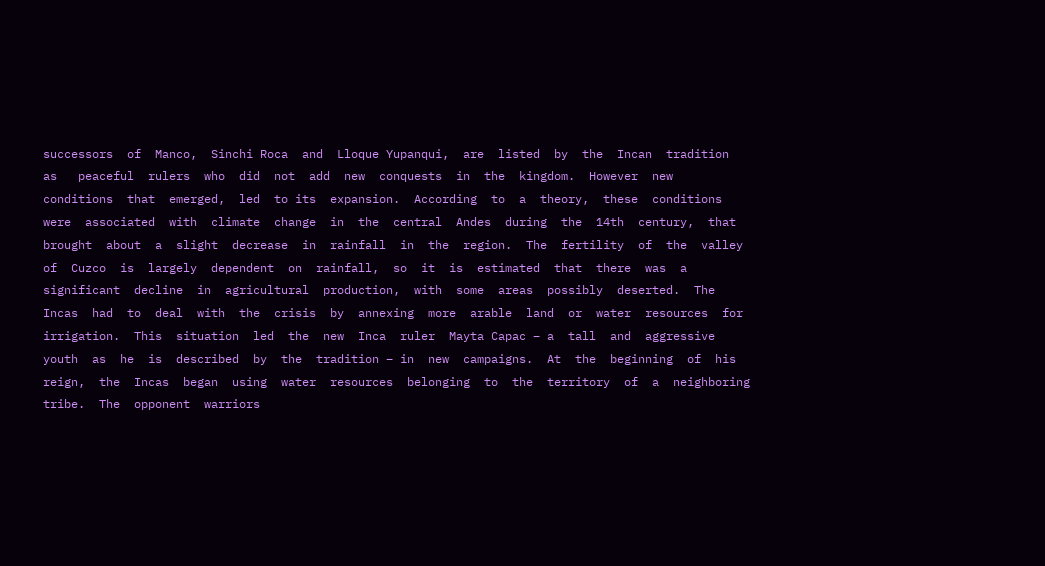successors  of  Manco,  Sinchi Roca  and  Lloque Yupanqui,  are  listed  by  the  Incan  tradition  as   peaceful  rulers  who  did  not  add  new  conquests  in  the  kingdom.  However  new  conditions  that  emerged,  led  to its  expansion.  According  to  a  theory,  these  conditions  were  associated  with  climate  change  in  the  central  Andes  during  the  14th  century,  that  brought  about  a  slight  decrease  in  rainfall  in  the  region.  The  fertility  of  the  valley  of  Cuzco  is  largely  dependent  on  rainfall,  so  it  is  estimated  that  there  was  a  significant  decline  in  agricultural  production,  with  some  areas  possibly  deserted.  The  Incas  had  to  deal  with  the  crisis  by  annexing  more  arable  land  or  water  resources  for  irrigation.  This  situation  led  the  new  Inca  ruler  Mayta Capac – a  tall  and  aggressive  youth  as  he  is  described  by  the  tradition – in  new  campaigns.  At  the  beginning  of  his  reign,  the  Incas  began  using  water  resources  belonging  to  the  territory  of  a  neighboring  tribe.  The  opponent  warriors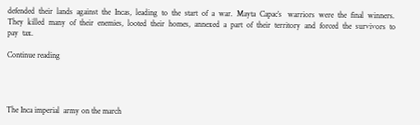defended  their  lands  against  the  Incas,  leading  to  the  start  of  a  war.  Mayta  Capac’s   warriors  were  the  final  winners.  They  killed  many  of  their  enemies,  looted  their  homes,  annexed  a  part  of  their  territory  and  forced  the  survivors  to  pay  tax.

Continue reading




The Inca imperial  army on the march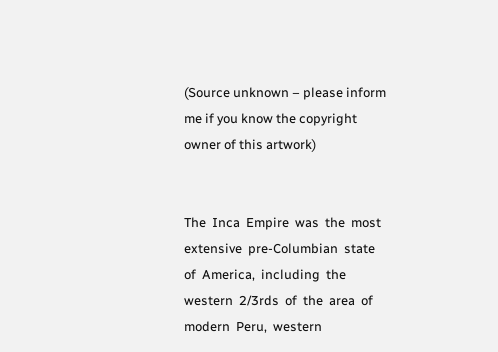(Source unknown – please inform me if you know the copyright owner of this artwork)


The  Inca  Empire  was  the  most  extensive  pre-Columbian  state  of  America,  including  the  western  2/3rds  of  the  area  of  modern  Peru,  western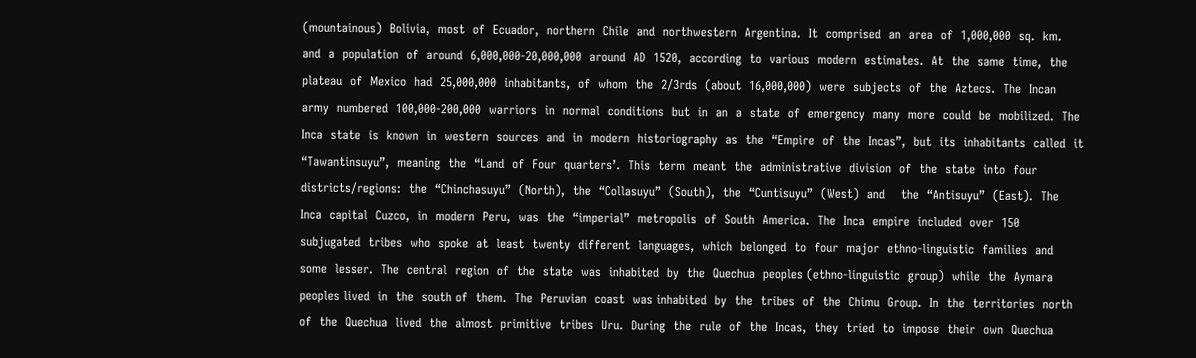(mountainous)  Bolivia,  most  of  Ecuador,  northern  Chile  and  northwestern  Argentina.  It  comprised  an  area  of  1,000,000  sq.  km.  and  a  population  of  around  6,000,000-20,000,000  around  AD  1520,  according  to  various  modern  estimates.  At  the  same  time,  the  plateau  of  Mexico  had  25,000,000  inhabitants,  of  whom  the  2/3rds  (about  16,000,000)  were  subjects  of  the  Aztecs.  The  Incan  army  numbered  100,000-200,000  warriors  in  normal  conditions  but  in  an  a  state  of  emergency  many  more  could  be  mobilized.  The  Inca  state  is  known  in  western  sources  and  in  modern  historiography  as  the  “Empire  of  the  Incas”,  but  its  inhabitants  called  it  “Tawantinsuyu”,  meaning  the  “Land  of  Four  quarters’.  This  term  meant  the  administrative  division  of  the  state  into  four  districts/regions:  the  “Chinchasuyu”  (North),  the  “Collasuyu”  (South),  the  “Cuntisuyu”  (West)  and    the  “Antisuyu”  (East).  The  Inca  capital  Cuzco,  in  modern  Peru,  was  the  “imperial”  metropolis  of  South  America.  The  Inca  empire  included  over  150  subjugated  tribes  who  spoke  at  least  twenty  different  languages,  which  belonged  to  four  major  ethno-linguistic  families  and  some  lesser.  The  central  region  of  the  state  was  inhabited  by  the  Quechua  peoples (ethno-linguistic  group)  while  the  Aymara  peoples lived  in  the  south of  them.  The  Peruvian  coast  was inhabited  by  the  tribes  of  the  Chimu  Group.  In  the  territories  north  of  the  Quechua  lived  the  almost  primitive  tribes  Uru.  During  the  rule  of  the  Incas,  they  tried  to  impose  their  own  Quechua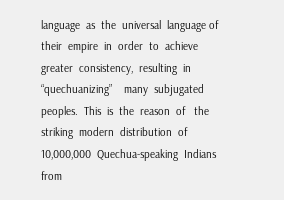language  as  the  universal  language of their  empire  in  order  to  achieve  greater  consistency,  resulting  in  “quechuanizing”    many  subjugated  peoples.  This  is  the  reason  of   the  striking  modern  distribution  of  10,000,000  Quechua-speaking  Indians   from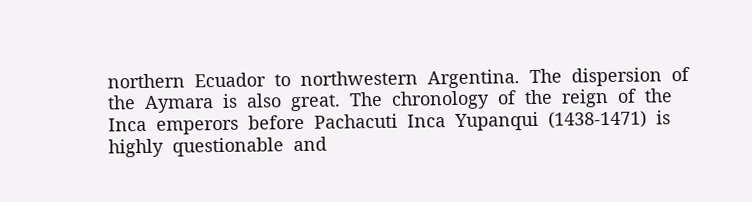northern  Ecuador  to  northwestern  Argentina.  The  dispersion  of  the  Aymara  is  also  great.  The  chronology  of  the  reign  of  the  Inca  emperors  before  Pachacuti  Inca  Yupanqui  (1438-1471)  is  highly  questionable  and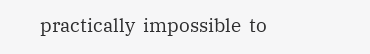practically  impossible  to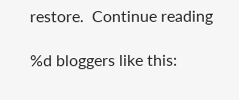restore.  Continue reading

%d bloggers like this: